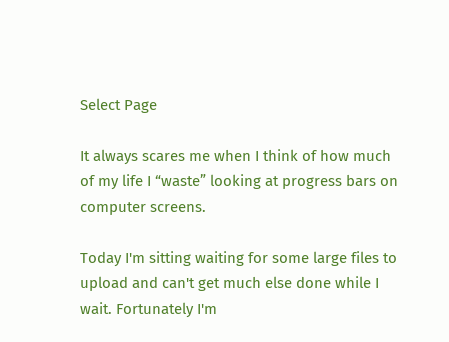Select Page

It always scares me when I think of how much of my life I “waste” looking at progress bars on computer screens.

Today I'm sitting waiting for some large files to upload and can't get much else done while I wait. Fortunately I'm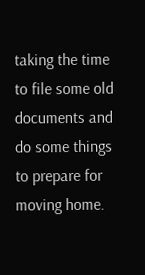taking the time to file some old documents and do some things to prepare for moving home.